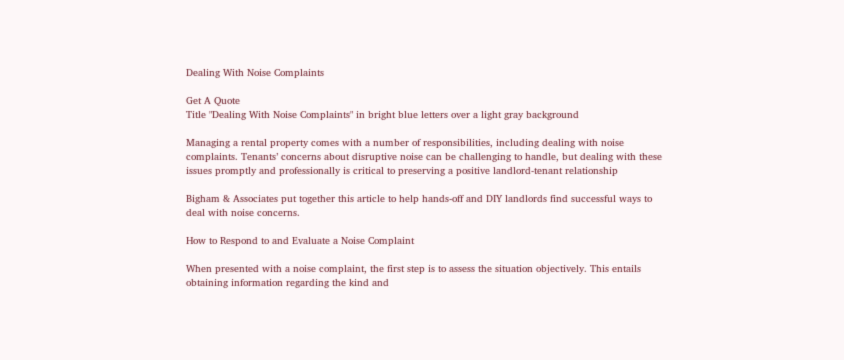Dealing With Noise Complaints

Get A Quote
Title "Dealing With Noise Complaints" in bright blue letters over a light gray background

Managing a rental property comes with a number of responsibilities, including dealing with noise complaints. Tenants’ concerns about disruptive noise can be challenging to handle, but dealing with these issues promptly and professionally is critical to preserving a positive landlord-tenant relationship

Bigham & Associates put together this article to help hands-off and DIY landlords find successful ways to deal with noise concerns.

How to Respond to and Evaluate a Noise Complaint

When presented with a noise complaint, the first step is to assess the situation objectively. This entails obtaining information regarding the kind and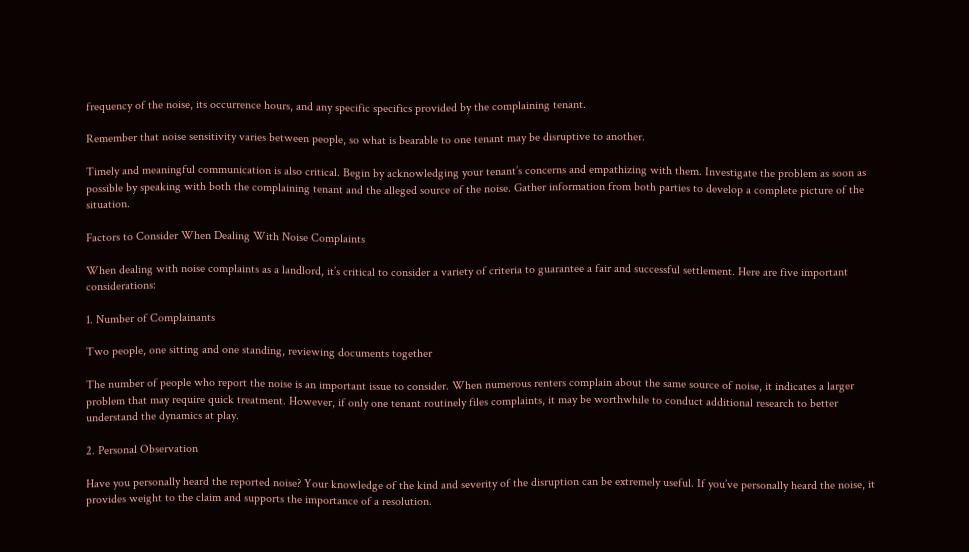frequency of the noise, its occurrence hours, and any specific specifics provided by the complaining tenant.

Remember that noise sensitivity varies between people, so what is bearable to one tenant may be disruptive to another.

Timely and meaningful communication is also critical. Begin by acknowledging your tenant’s concerns and empathizing with them. Investigate the problem as soon as possible by speaking with both the complaining tenant and the alleged source of the noise. Gather information from both parties to develop a complete picture of the situation.

Factors to Consider When Dealing With Noise Complaints

When dealing with noise complaints as a landlord, it’s critical to consider a variety of criteria to guarantee a fair and successful settlement. Here are five important considerations:

1. Number of Complainants

Two people, one sitting and one standing, reviewing documents together

The number of people who report the noise is an important issue to consider. When numerous renters complain about the same source of noise, it indicates a larger problem that may require quick treatment. However, if only one tenant routinely files complaints, it may be worthwhile to conduct additional research to better understand the dynamics at play.

2. Personal Observation

Have you personally heard the reported noise? Your knowledge of the kind and severity of the disruption can be extremely useful. If you’ve personally heard the noise, it provides weight to the claim and supports the importance of a resolution.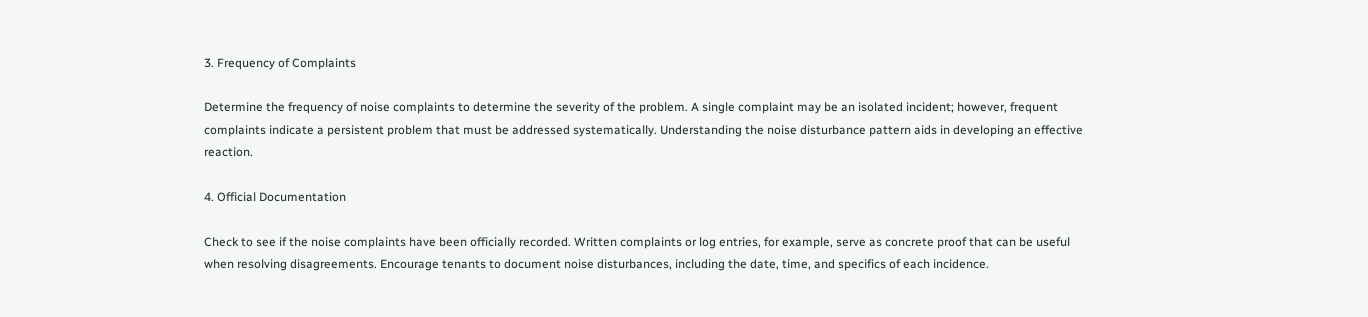3. Frequency of Complaints

Determine the frequency of noise complaints to determine the severity of the problem. A single complaint may be an isolated incident; however, frequent complaints indicate a persistent problem that must be addressed systematically. Understanding the noise disturbance pattern aids in developing an effective reaction.

4. Official Documentation

Check to see if the noise complaints have been officially recorded. Written complaints or log entries, for example, serve as concrete proof that can be useful when resolving disagreements. Encourage tenants to document noise disturbances, including the date, time, and specifics of each incidence.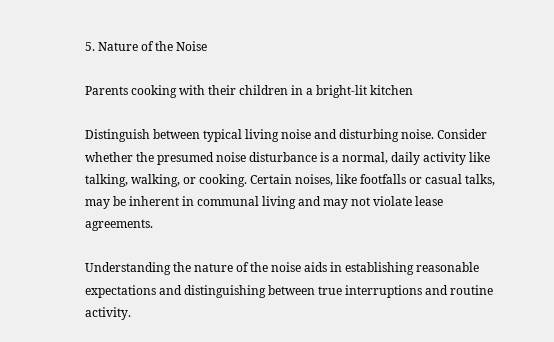5. Nature of the Noise

Parents cooking with their children in a bright-lit kitchen

Distinguish between typical living noise and disturbing noise. Consider whether the presumed noise disturbance is a normal, daily activity like talking, walking, or cooking. Certain noises, like footfalls or casual talks, may be inherent in communal living and may not violate lease agreements.

Understanding the nature of the noise aids in establishing reasonable expectations and distinguishing between true interruptions and routine activity.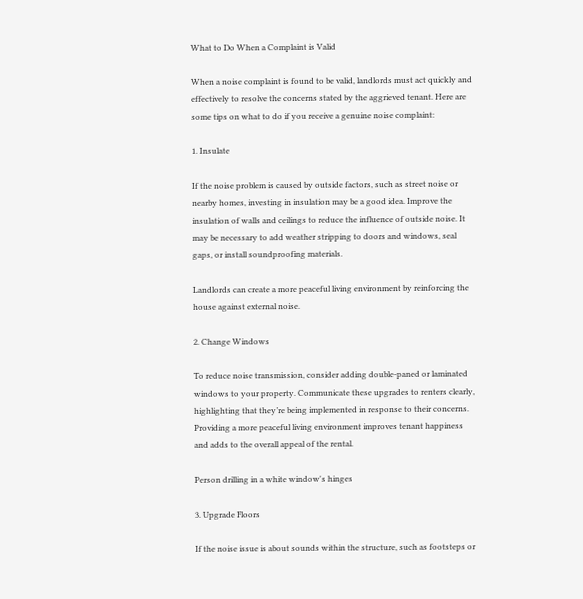What to Do When a Complaint is Valid

When a noise complaint is found to be valid, landlords must act quickly and effectively to resolve the concerns stated by the aggrieved tenant. Here are some tips on what to do if you receive a genuine noise complaint:

1. Insulate

If the noise problem is caused by outside factors, such as street noise or nearby homes, investing in insulation may be a good idea. Improve the insulation of walls and ceilings to reduce the influence of outside noise. It may be necessary to add weather stripping to doors and windows, seal gaps, or install soundproofing materials.

Landlords can create a more peaceful living environment by reinforcing the house against external noise.

2. Change Windows

To reduce noise transmission, consider adding double-paned or laminated windows to your property. Communicate these upgrades to renters clearly, highlighting that they’re being implemented in response to their concerns. Providing a more peaceful living environment improves tenant happiness and adds to the overall appeal of the rental.

Person drilling in a white window's hinges

3. Upgrade Floors

If the noise issue is about sounds within the structure, such as footsteps or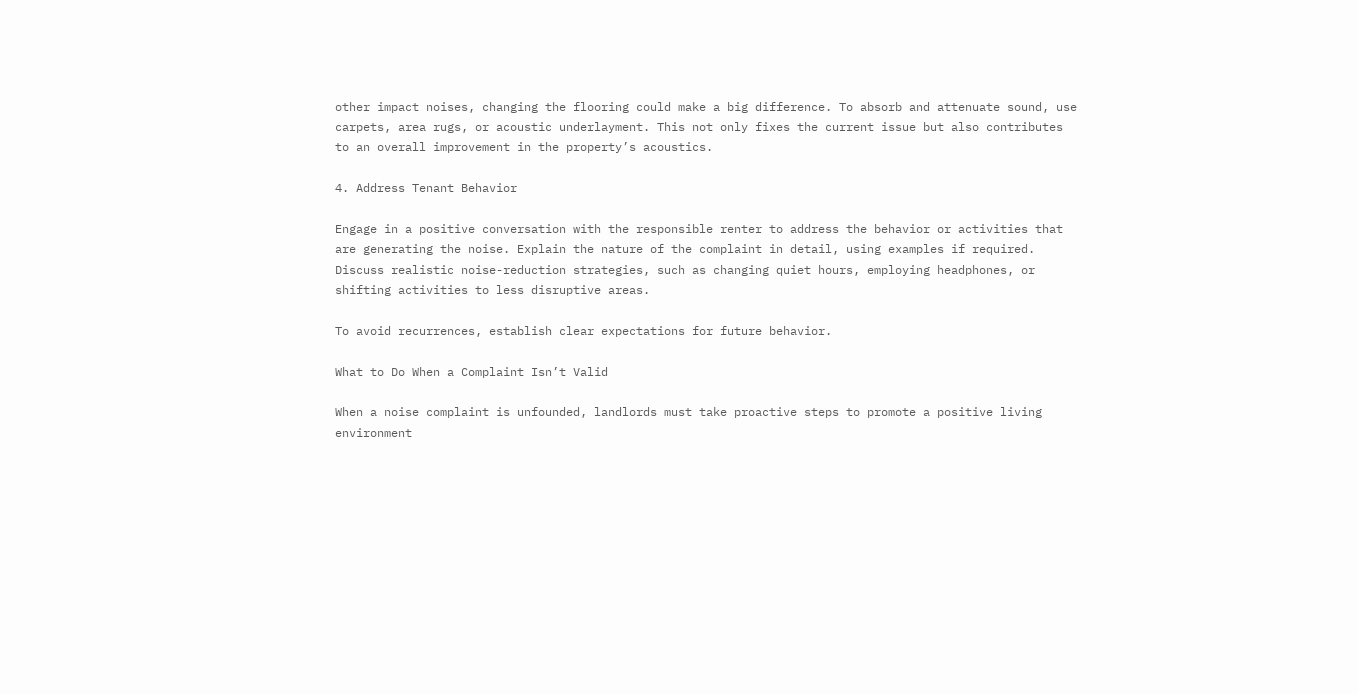other impact noises, changing the flooring could make a big difference. To absorb and attenuate sound, use carpets, area rugs, or acoustic underlayment. This not only fixes the current issue but also contributes to an overall improvement in the property’s acoustics.

4. Address Tenant Behavior

Engage in a positive conversation with the responsible renter to address the behavior or activities that are generating the noise. Explain the nature of the complaint in detail, using examples if required. Discuss realistic noise-reduction strategies, such as changing quiet hours, employing headphones, or shifting activities to less disruptive areas.

To avoid recurrences, establish clear expectations for future behavior.

What to Do When a Complaint Isn’t Valid

When a noise complaint is unfounded, landlords must take proactive steps to promote a positive living environment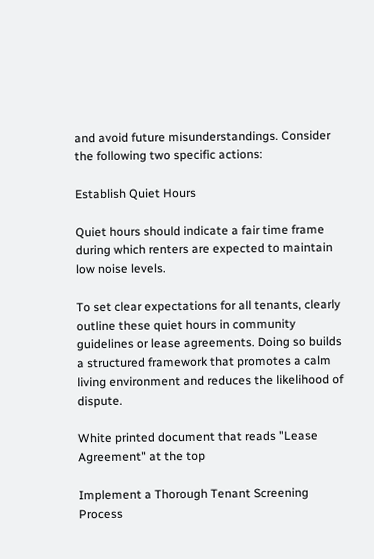and avoid future misunderstandings. Consider the following two specific actions:

Establish Quiet Hours

Quiet hours should indicate a fair time frame during which renters are expected to maintain low noise levels.

To set clear expectations for all tenants, clearly outline these quiet hours in community guidelines or lease agreements. Doing so builds a structured framework that promotes a calm living environment and reduces the likelihood of dispute.

White printed document that reads "Lease Agreement" at the top

Implement a Thorough Tenant Screening Process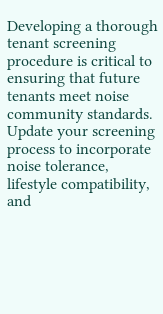Developing a thorough tenant screening procedure is critical to ensuring that future tenants meet noise community standards. Update your screening process to incorporate noise tolerance, lifestyle compatibility, and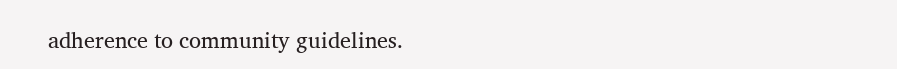adherence to community guidelines.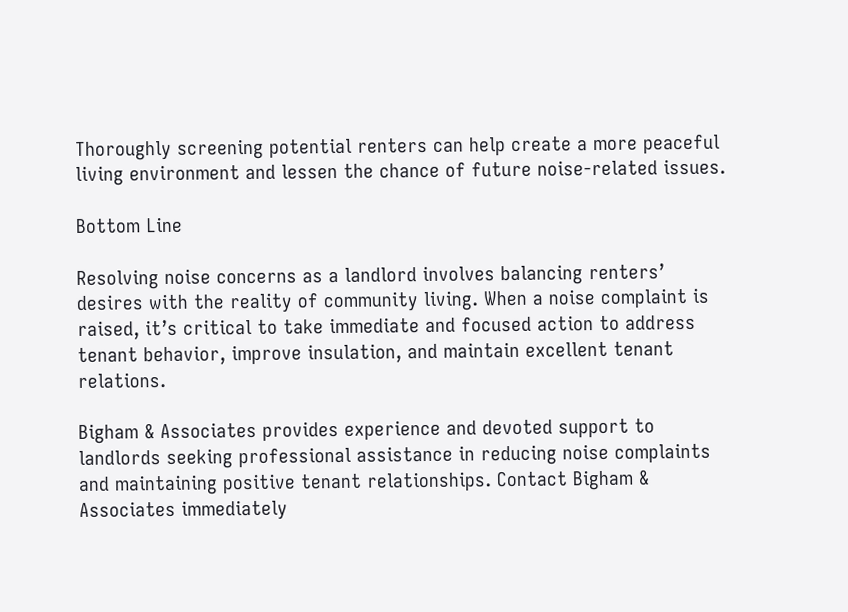Thoroughly screening potential renters can help create a more peaceful living environment and lessen the chance of future noise-related issues.

Bottom Line

Resolving noise concerns as a landlord involves balancing renters’ desires with the reality of community living. When a noise complaint is raised, it’s critical to take immediate and focused action to address tenant behavior, improve insulation, and maintain excellent tenant relations.

Bigham & Associates provides experience and devoted support to landlords seeking professional assistance in reducing noise complaints and maintaining positive tenant relationships. Contact Bigham & Associates immediately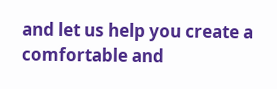and let us help you create a comfortable and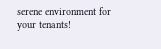serene environment for your tenants!